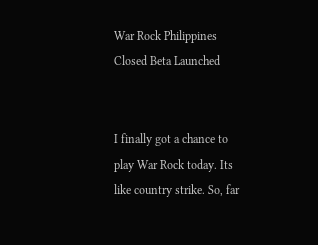War Rock Philippines Closed Beta Launched


I finally got a chance to play War Rock today. Its like country strike. So, far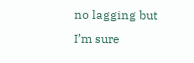no lagging but I’m sure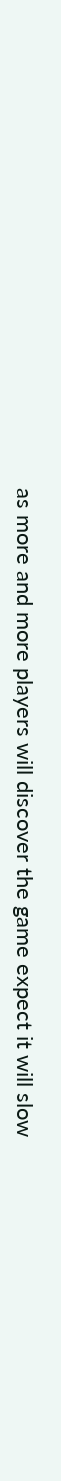as more and more players will discover the game expect it will slow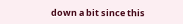down a bit since this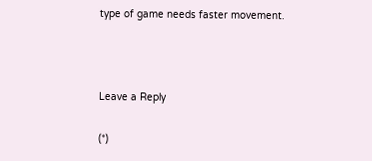type of game needs faster movement.



Leave a Reply

(*)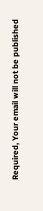Required, Your email will not be published